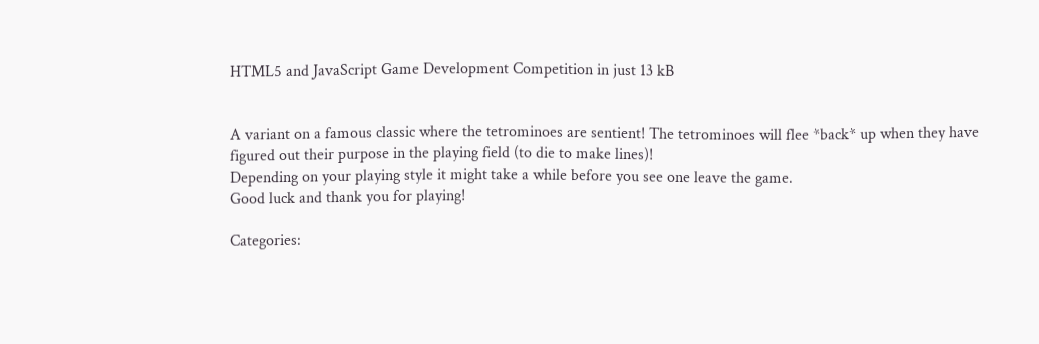HTML5 and JavaScript Game Development Competition in just 13 kB


A variant on a famous classic where the tetrominoes are sentient! The tetrominoes will flee *back* up when they have figured out their purpose in the playing field (to die to make lines)!
Depending on your playing style it might take a while before you see one leave the game.
Good luck and thank you for playing!

Categories: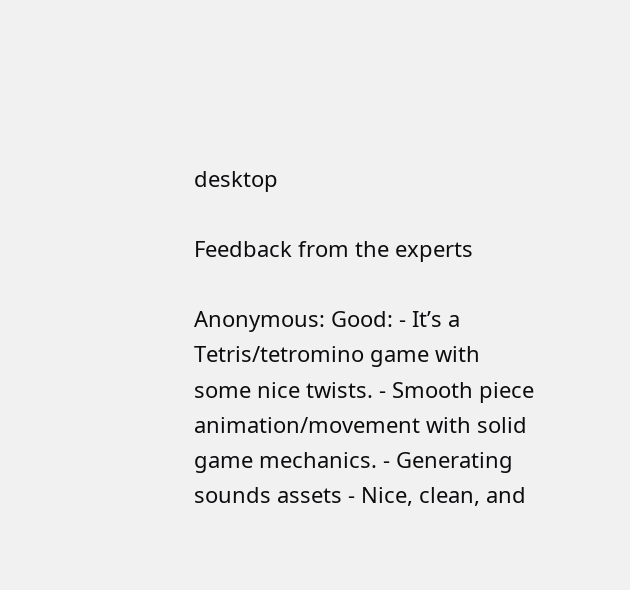desktop

Feedback from the experts

Anonymous: Good: - It’s a Tetris/tetromino game with some nice twists. - Smooth piece animation/movement with solid game mechanics. - Generating sounds assets - Nice, clean, and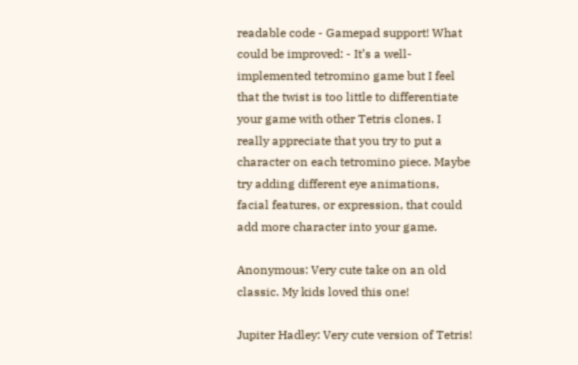readable code - Gamepad support! What could be improved: - It’s a well-implemented tetromino game but I feel that the twist is too little to differentiate your game with other Tetris clones. I really appreciate that you try to put a character on each tetromino piece. Maybe try adding different eye animations, facial features, or expression, that could add more character into your game.

Anonymous: Very cute take on an old classic. My kids loved this one!

Jupiter Hadley: Very cute version of Tetris!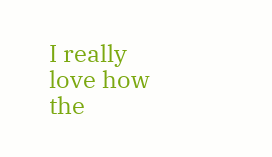I really love how the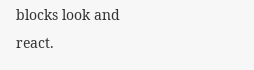blocks look and react.